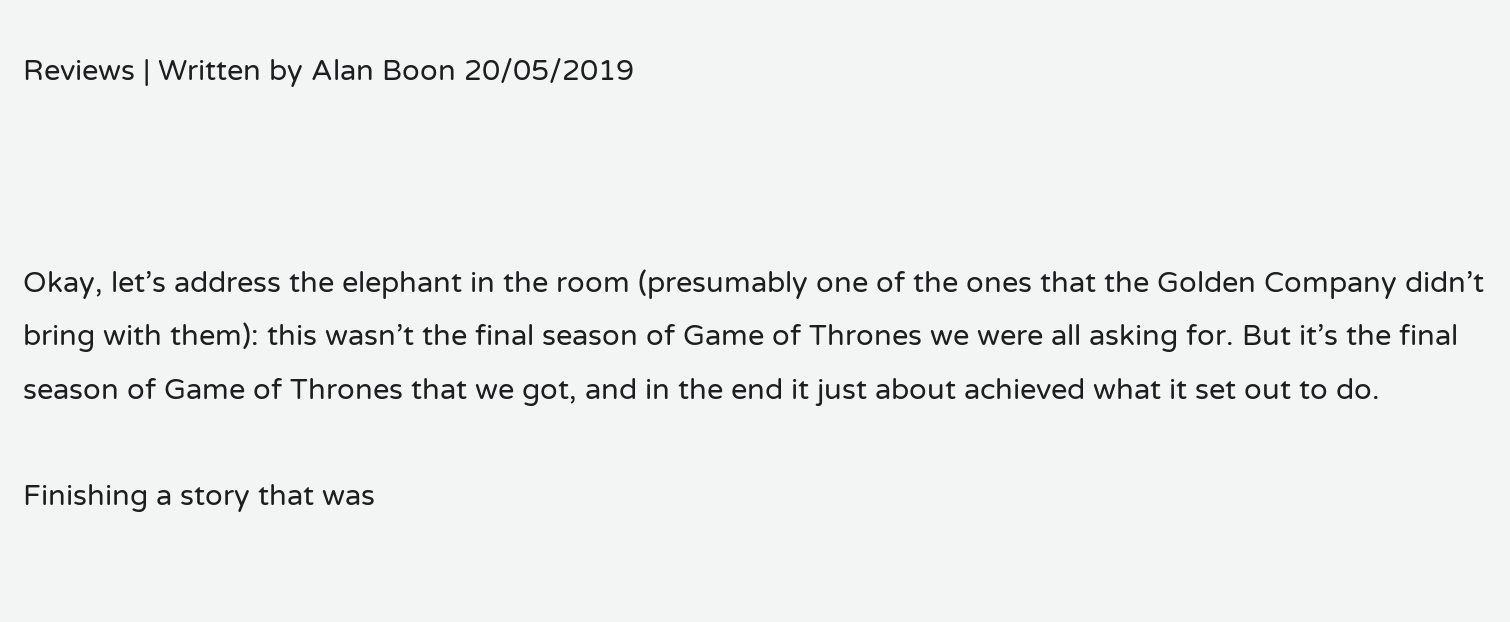Reviews | Written by Alan Boon 20/05/2019



Okay, let’s address the elephant in the room (presumably one of the ones that the Golden Company didn’t bring with them): this wasn’t the final season of Game of Thrones we were all asking for. But it’s the final season of Game of Thrones that we got, and in the end it just about achieved what it set out to do.

Finishing a story that was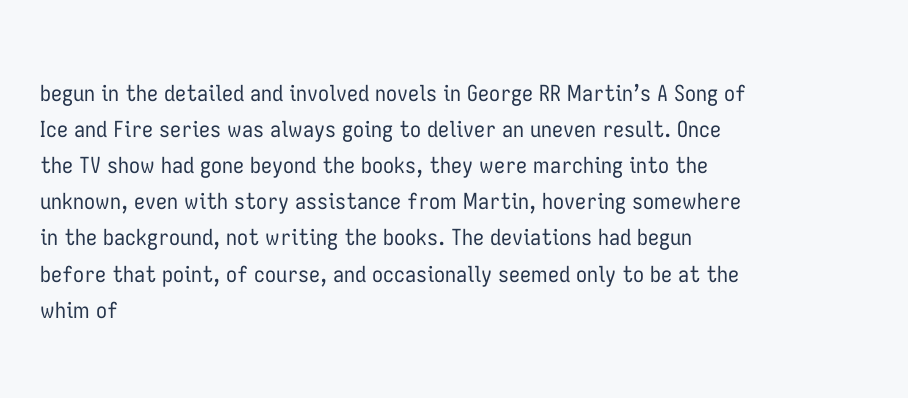begun in the detailed and involved novels in George RR Martin’s A Song of Ice and Fire series was always going to deliver an uneven result. Once the TV show had gone beyond the books, they were marching into the unknown, even with story assistance from Martin, hovering somewhere in the background, not writing the books. The deviations had begun before that point, of course, and occasionally seemed only to be at the whim of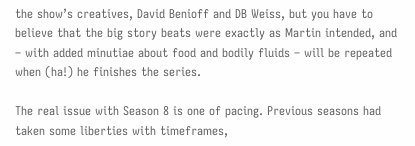the show’s creatives, David Benioff and DB Weiss, but you have to believe that the big story beats were exactly as Martin intended, and – with added minutiae about food and bodily fluids – will be repeated when (ha!) he finishes the series.

The real issue with Season 8 is one of pacing. Previous seasons had taken some liberties with timeframes,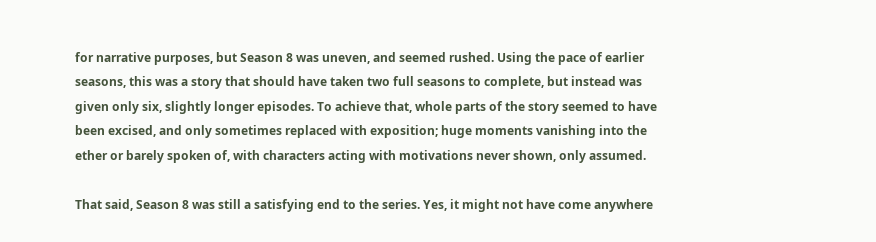for narrative purposes, but Season 8 was uneven, and seemed rushed. Using the pace of earlier seasons, this was a story that should have taken two full seasons to complete, but instead was given only six, slightly longer episodes. To achieve that, whole parts of the story seemed to have been excised, and only sometimes replaced with exposition; huge moments vanishing into the ether or barely spoken of, with characters acting with motivations never shown, only assumed.

That said, Season 8 was still a satisfying end to the series. Yes, it might not have come anywhere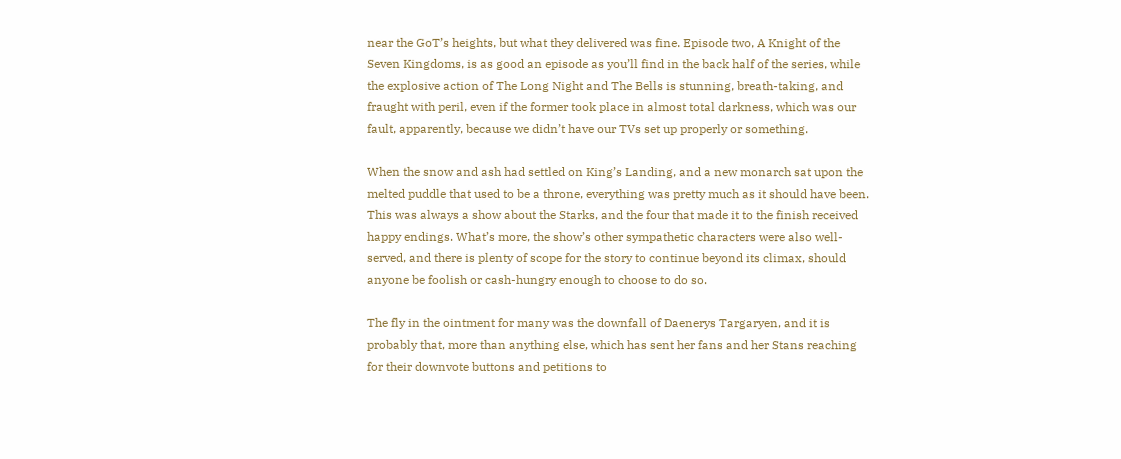near the GoT’s heights, but what they delivered was fine. Episode two, A Knight of the Seven Kingdoms, is as good an episode as you’ll find in the back half of the series, while the explosive action of The Long Night and The Bells is stunning, breath-taking, and fraught with peril, even if the former took place in almost total darkness, which was our fault, apparently, because we didn’t have our TVs set up properly or something.

When the snow and ash had settled on King’s Landing, and a new monarch sat upon the melted puddle that used to be a throne, everything was pretty much as it should have been. This was always a show about the Starks, and the four that made it to the finish received happy endings. What’s more, the show’s other sympathetic characters were also well-served, and there is plenty of scope for the story to continue beyond its climax, should anyone be foolish or cash-hungry enough to choose to do so.

The fly in the ointment for many was the downfall of Daenerys Targaryen, and it is probably that, more than anything else, which has sent her fans and her Stans reaching for their downvote buttons and petitions to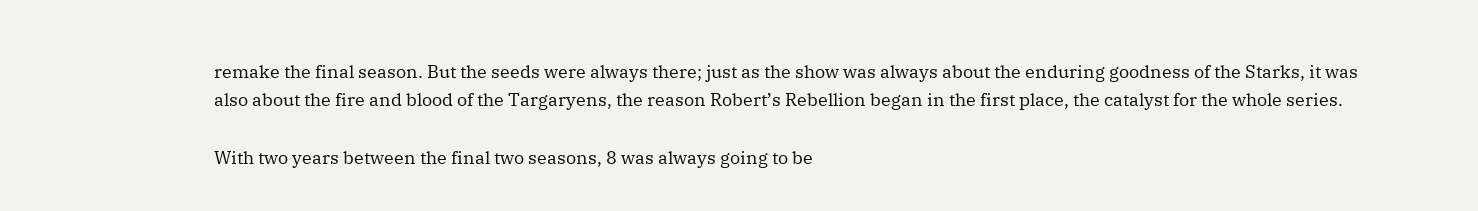remake the final season. But the seeds were always there; just as the show was always about the enduring goodness of the Starks, it was also about the fire and blood of the Targaryens, the reason Robert’s Rebellion began in the first place, the catalyst for the whole series.

With two years between the final two seasons, 8 was always going to be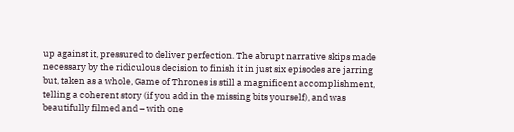up against it, pressured to deliver perfection. The abrupt narrative skips made necessary by the ridiculous decision to finish it in just six episodes are jarring but, taken as a whole, Game of Thrones is still a magnificent accomplishment, telling a coherent story (if you add in the missing bits yourself), and was beautifully filmed and – with one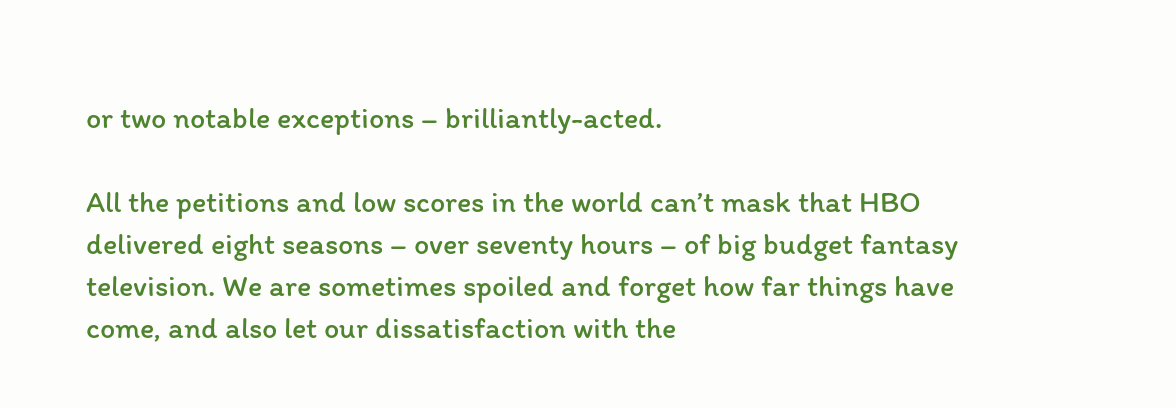or two notable exceptions – brilliantly-acted.

All the petitions and low scores in the world can’t mask that HBO delivered eight seasons – over seventy hours – of big budget fantasy television. We are sometimes spoiled and forget how far things have come, and also let our dissatisfaction with the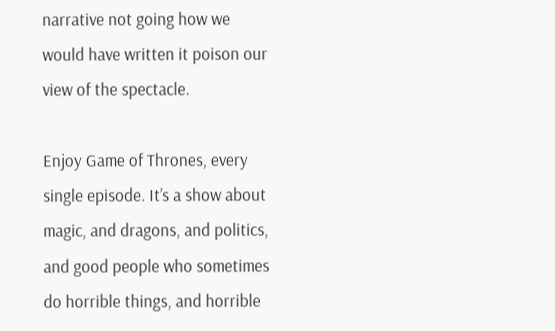narrative not going how we would have written it poison our view of the spectacle.

Enjoy Game of Thrones, every single episode. It’s a show about magic, and dragons, and politics, and good people who sometimes do horrible things, and horrible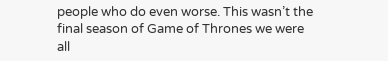people who do even worse. This wasn’t the final season of Game of Thrones we were all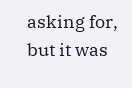asking for, but it was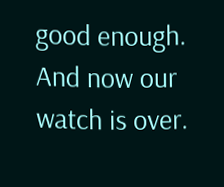good enough. And now our watch is over.